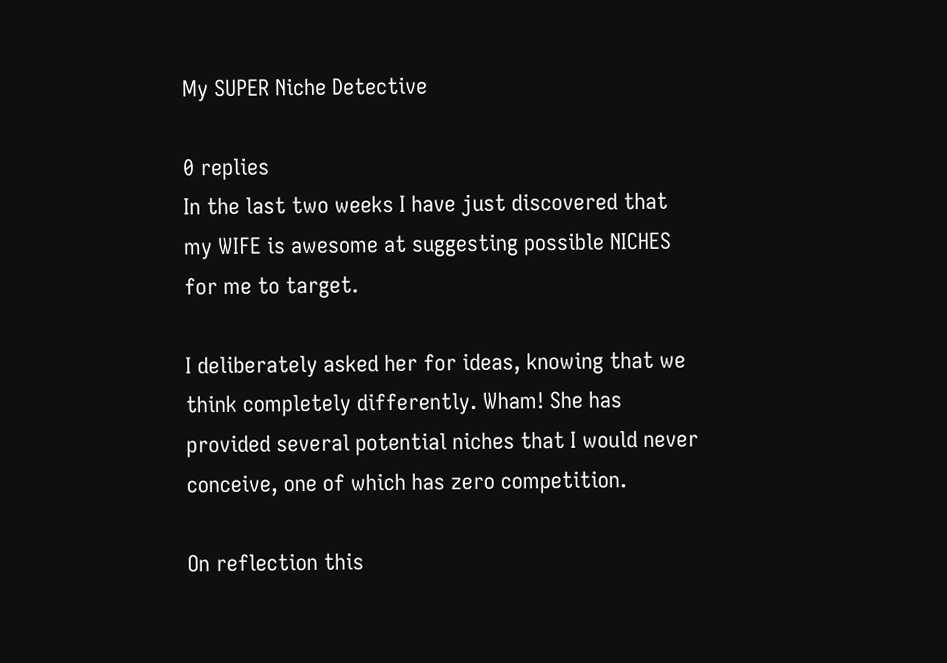My SUPER Niche Detective

0 replies
In the last two weeks I have just discovered that my WIFE is awesome at suggesting possible NICHES for me to target.

I deliberately asked her for ideas, knowing that we think completely differently. Wham! She has provided several potential niches that I would never conceive, one of which has zero competition.

On reflection this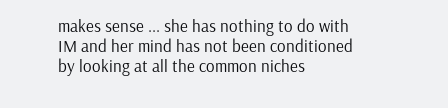makes sense ... she has nothing to do with IM and her mind has not been conditioned by looking at all the common niches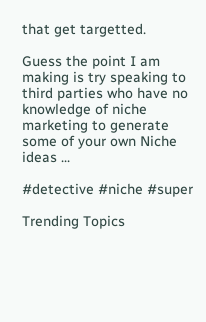that get targetted.

Guess the point I am making is try speaking to third parties who have no knowledge of niche marketing to generate some of your own Niche ideas ...

#detective #niche #super

Trending Topics